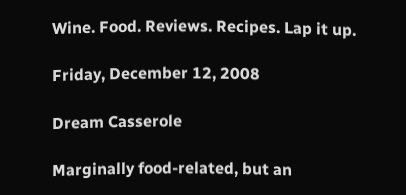Wine. Food. Reviews. Recipes. Lap it up.

Friday, December 12, 2008

Dream Casserole

Marginally food-related, but an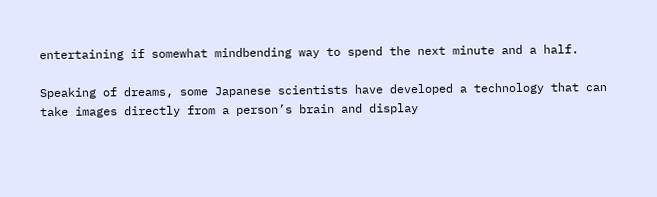entertaining if somewhat mindbending way to spend the next minute and a half.

Speaking of dreams, some Japanese scientists have developed a technology that can take images directly from a person’s brain and display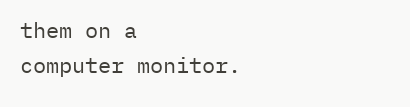them on a computer monitor.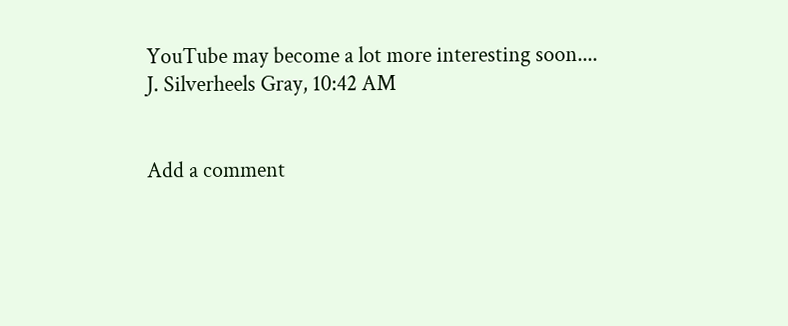YouTube may become a lot more interesting soon....
J. Silverheels Gray, 10:42 AM


Add a comment